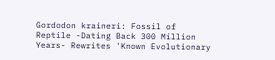Gordodon kraineri: Fossil of Reptile -Dating Back 300 Million Years- Rewrites 'Known Evolutionary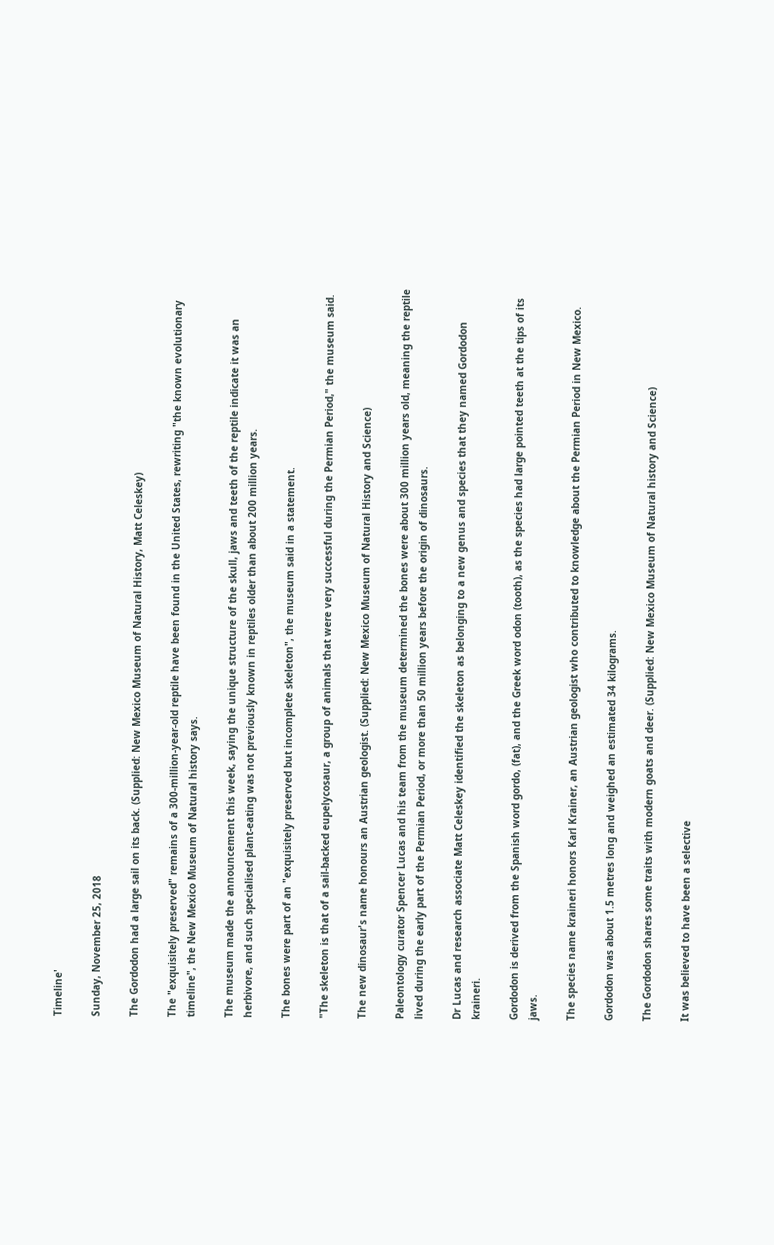Timeline'

Sunday, November 25, 2018

The Gordodon had a large sail on its back. (Supplied: New Mexico Museum of Natural History, Matt Celeskey)

The "exquisitely preserved" remains of a 300-million-year-old reptile have been found in the United States, rewriting "the known evolutionary timeline", the New Mexico Museum of Natural history says.

The museum made the announcement this week, saying the unique structure of the skull, jaws and teeth of the reptile indicate it was an herbivore, and such specialised plant-eating was not previously known in reptiles older than about 200 million years.

The bones were part of an "exquisitely preserved but incomplete skeleton", the museum said in a statement.

"The skeleton is that of a sail-backed eupelycosaur, a group of animals that were very successful during the Permian Period," the museum said.

The new dinosaur's name honours an Austrian geologist. (Supplied: New Mexico Museum of Natural History and Science)

Paleontology curator Spencer Lucas and his team from the museum determined the bones were about 300 million years old, meaning the reptile lived during the early part of the Permian Period, or more than 50 million years before the origin of dinosaurs.

Dr Lucas and research associate Matt Celeskey identified the skeleton as belonging to a new genus and species that they named Gordodon kraineri.

Gordodon is derived from the Spanish word gordo, (fat), and the Greek word odon (tooth), as the species had large pointed teeth at the tips of its jaws.

The species name kraineri honors Karl Krainer, an Austrian geologist who contributed to knowledge about the Permian Period in New Mexico.

Gordodon was about 1.5 metres long and weighed an estimated 34 kilograms.

The Gordodon shares some traits with modern goats and deer. (Supplied: New Mexico Museum of Natural history and Science)

It was believed to have been a selective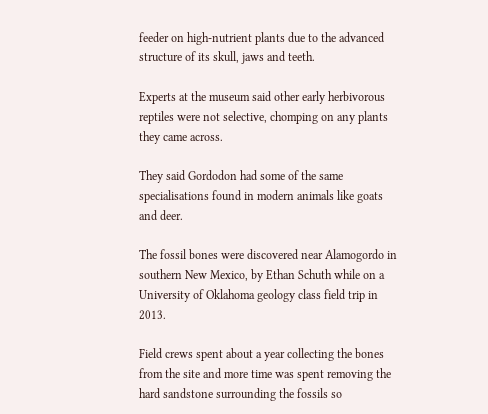feeder on high-nutrient plants due to the advanced structure of its skull, jaws and teeth.

Experts at the museum said other early herbivorous reptiles were not selective, chomping on any plants they came across.

They said Gordodon had some of the same specialisations found in modern animals like goats and deer.

The fossil bones were discovered near Alamogordo in southern New Mexico, by Ethan Schuth while on a University of Oklahoma geology class field trip in 2013.

Field crews spent about a year collecting the bones from the site and more time was spent removing the hard sandstone surrounding the fossils so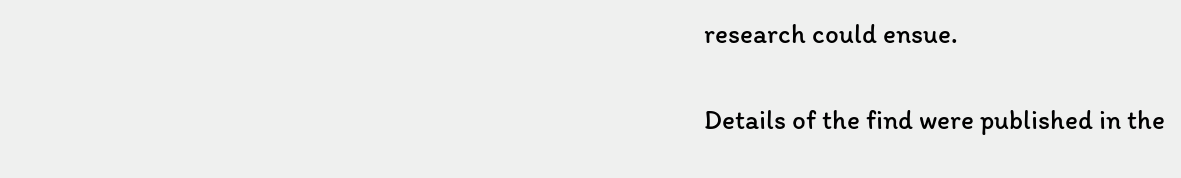research could ensue.

Details of the find were published in the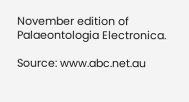November edition of Palaeontologia Electronica.

Source: www.abc.net.au